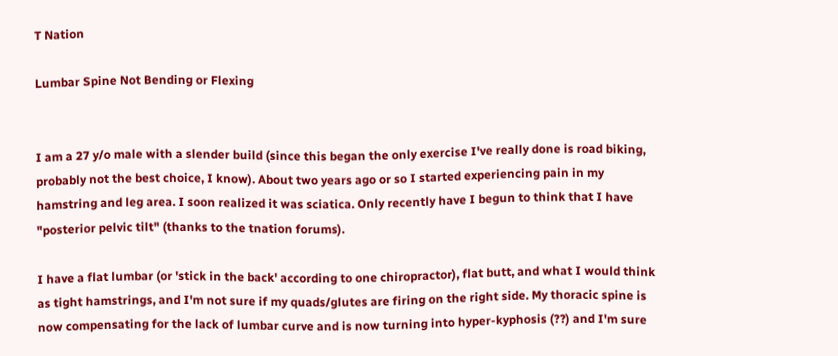T Nation

Lumbar Spine Not Bending or Flexing


I am a 27 y/o male with a slender build (since this began the only exercise I've really done is road biking, probably not the best choice, I know). About two years ago or so I started experiencing pain in my hamstring and leg area. I soon realized it was sciatica. Only recently have I begun to think that I have "posterior pelvic tilt" (thanks to the tnation forums).

I have a flat lumbar (or 'stick in the back' according to one chiropractor), flat butt, and what I would think as tight hamstrings, and I'm not sure if my quads/glutes are firing on the right side. My thoracic spine is now compensating for the lack of lumbar curve and is now turning into hyper-kyphosis (??) and I'm sure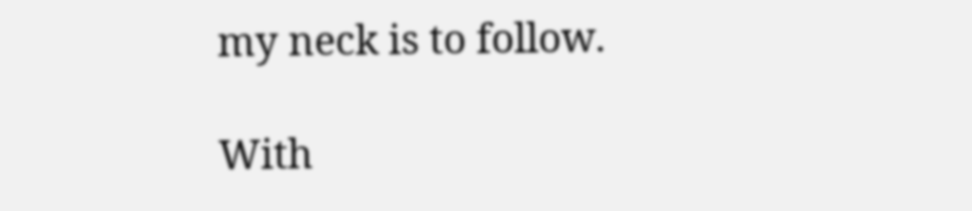my neck is to follow.

With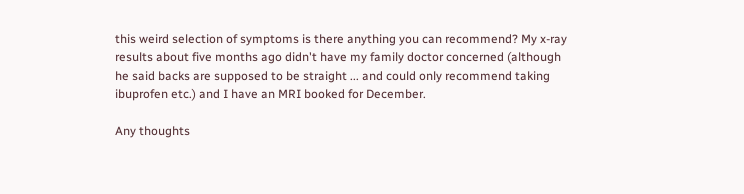this weird selection of symptoms is there anything you can recommend? My x-ray results about five months ago didn't have my family doctor concerned (although he said backs are supposed to be straight ... and could only recommend taking ibuprofen etc.) and I have an MRI booked for December.

Any thoughts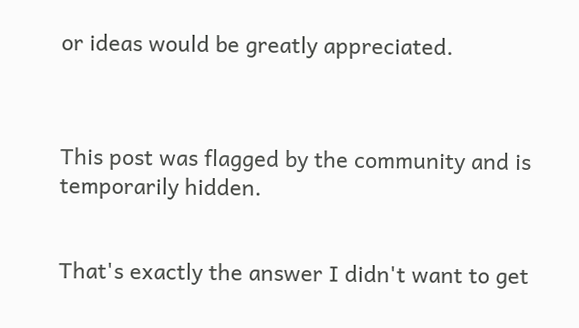or ideas would be greatly appreciated.



This post was flagged by the community and is temporarily hidden.


That's exactly the answer I didn't want to get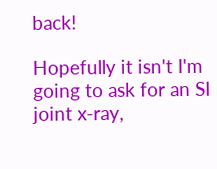back!

Hopefully it isn't I'm going to ask for an SI joint x-ray,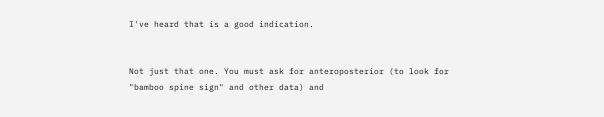I've heard that is a good indication.


Not just that one. You must ask for anteroposterior (to look for "bamboo spine sign" and other data) and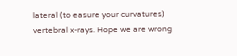lateral (to easure your curvatures) vertebral x-rays. Hope we are wrong